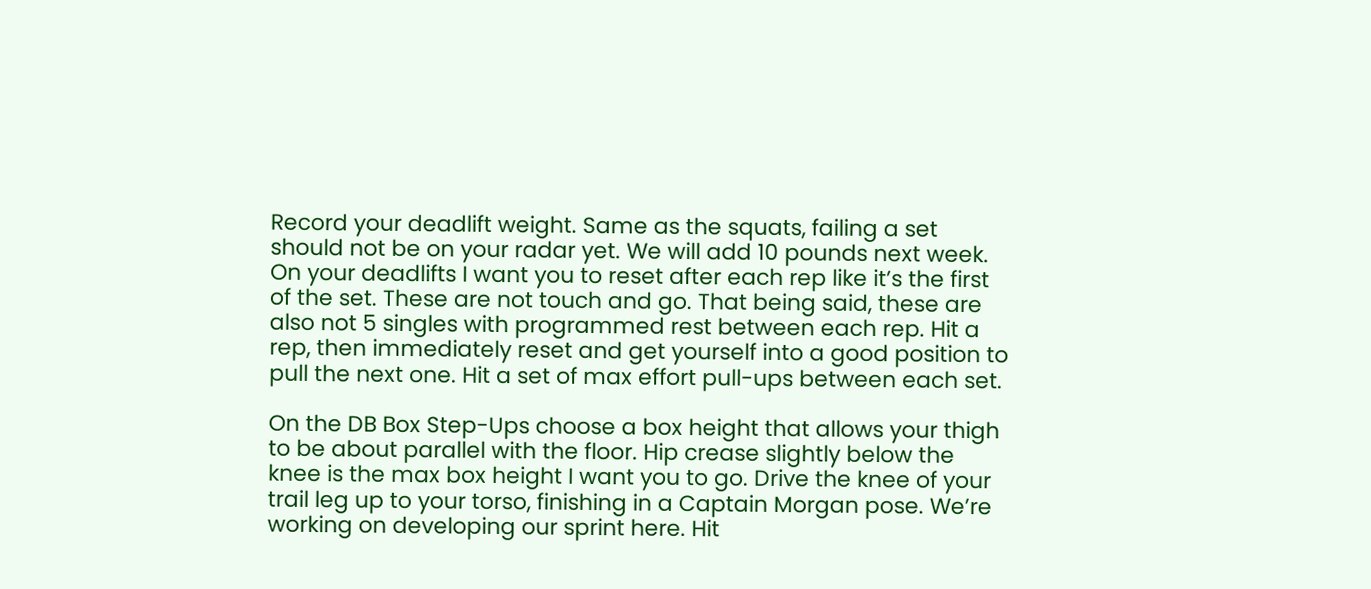Record your deadlift weight. Same as the squats, failing a set should not be on your radar yet. We will add 10 pounds next week. On your deadlifts I want you to reset after each rep like it’s the first of the set. These are not touch and go. That being said, these are also not 5 singles with programmed rest between each rep. Hit a rep, then immediately reset and get yourself into a good position to pull the next one. Hit a set of max effort pull-ups between each set.

On the DB Box Step-Ups choose a box height that allows your thigh to be about parallel with the floor. Hip crease slightly below the knee is the max box height I want you to go. Drive the knee of your trail leg up to your torso, finishing in a Captain Morgan pose. We’re working on developing our sprint here. Hit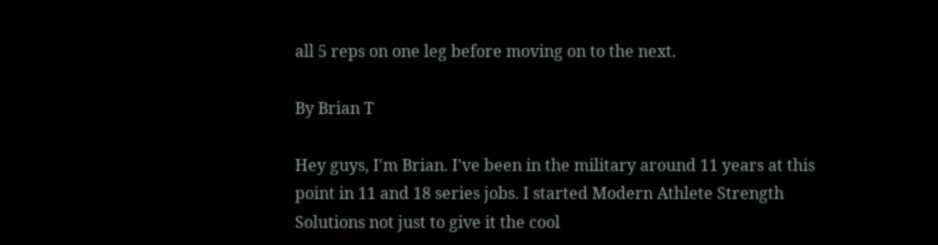all 5 reps on one leg before moving on to the next.

By Brian T

Hey guys, I'm Brian. I've been in the military around 11 years at this point in 11 and 18 series jobs. I started Modern Athlete Strength Solutions not just to give it the cool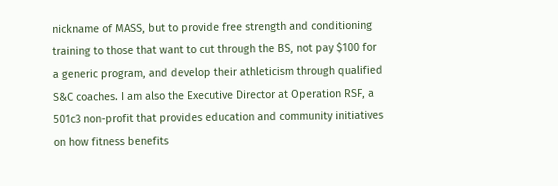nickname of MASS, but to provide free strength and conditioning training to those that want to cut through the BS, not pay $100 for a generic program, and develop their athleticism through qualified S&C coaches. I am also the Executive Director at Operation RSF, a 501c3 non-profit that provides education and community initiatives on how fitness benefits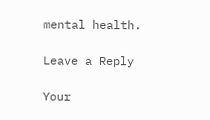mental health.

Leave a Reply

Your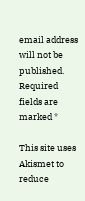email address will not be published. Required fields are marked *

This site uses Akismet to reduce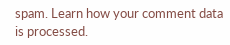spam. Learn how your comment data is processed.